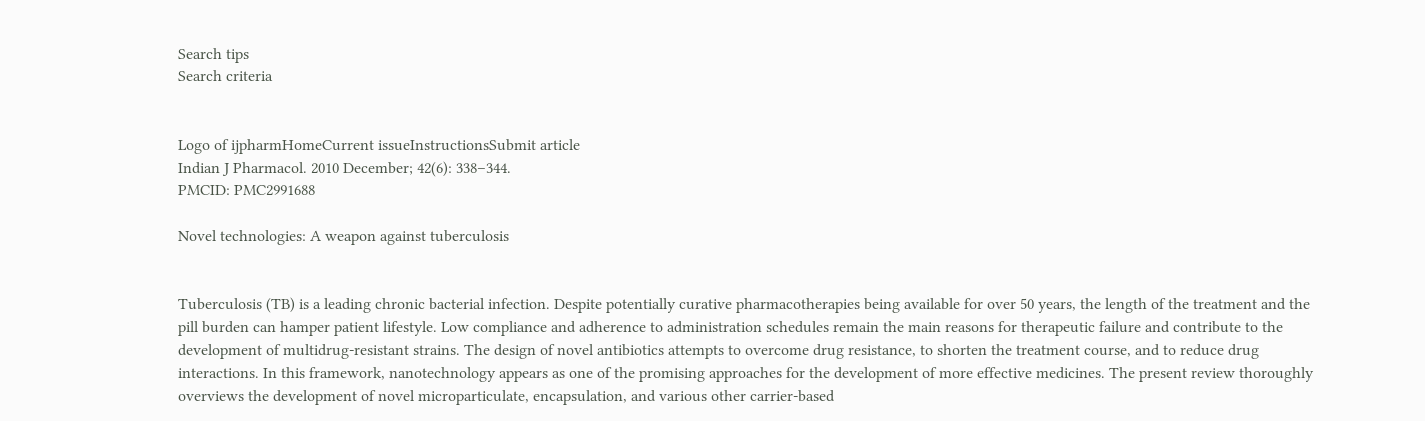Search tips
Search criteria


Logo of ijpharmHomeCurrent issueInstructionsSubmit article
Indian J Pharmacol. 2010 December; 42(6): 338–344.
PMCID: PMC2991688

Novel technologies: A weapon against tuberculosis


Tuberculosis (TB) is a leading chronic bacterial infection. Despite potentially curative pharmacotherapies being available for over 50 years, the length of the treatment and the pill burden can hamper patient lifestyle. Low compliance and adherence to administration schedules remain the main reasons for therapeutic failure and contribute to the development of multidrug-resistant strains. The design of novel antibiotics attempts to overcome drug resistance, to shorten the treatment course, and to reduce drug interactions. In this framework, nanotechnology appears as one of the promising approaches for the development of more effective medicines. The present review thoroughly overviews the development of novel microparticulate, encapsulation, and various other carrier-based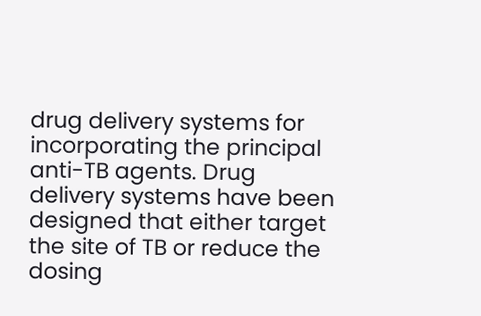drug delivery systems for incorporating the principal anti-TB agents. Drug delivery systems have been designed that either target the site of TB or reduce the dosing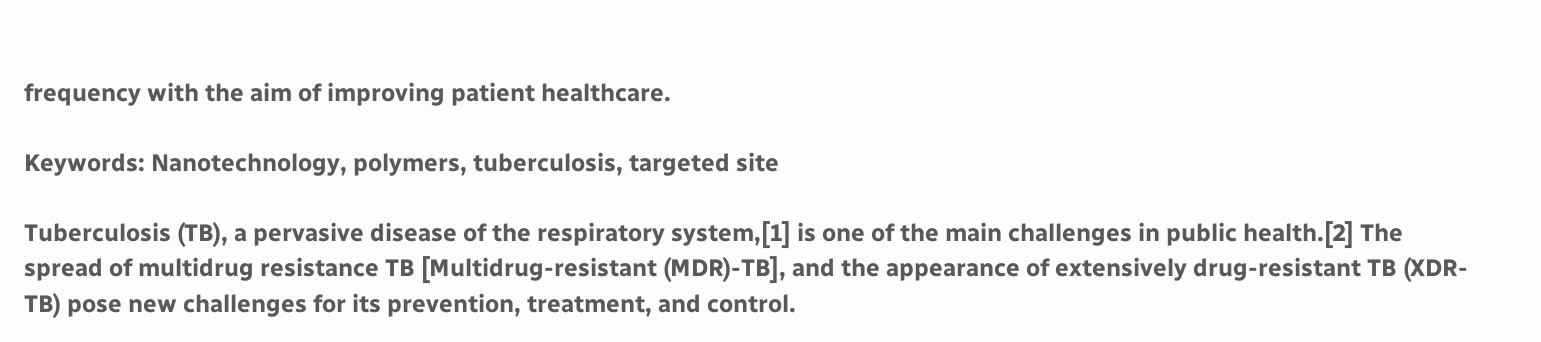frequency with the aim of improving patient healthcare.

Keywords: Nanotechnology, polymers, tuberculosis, targeted site

Tuberculosis (TB), a pervasive disease of the respiratory system,[1] is one of the main challenges in public health.[2] The spread of multidrug resistance TB [Multidrug-resistant (MDR)-TB], and the appearance of extensively drug-resistant TB (XDR-TB) pose new challenges for its prevention, treatment, and control.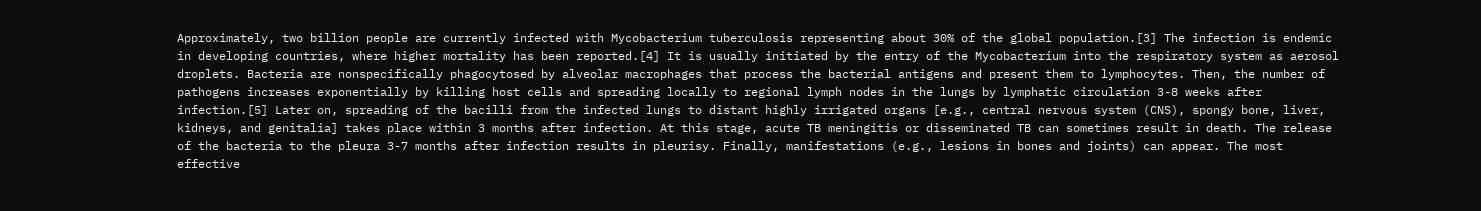Approximately, two billion people are currently infected with Mycobacterium tuberculosis representing about 30% of the global population.[3] The infection is endemic in developing countries, where higher mortality has been reported.[4] It is usually initiated by the entry of the Mycobacterium into the respiratory system as aerosol droplets. Bacteria are nonspecifically phagocytosed by alveolar macrophages that process the bacterial antigens and present them to lymphocytes. Then, the number of pathogens increases exponentially by killing host cells and spreading locally to regional lymph nodes in the lungs by lymphatic circulation 3-8 weeks after infection.[5] Later on, spreading of the bacilli from the infected lungs to distant highly irrigated organs [e.g., central nervous system (CNS), spongy bone, liver, kidneys, and genitalia] takes place within 3 months after infection. At this stage, acute TB meningitis or disseminated TB can sometimes result in death. The release of the bacteria to the pleura 3-7 months after infection results in pleurisy. Finally, manifestations (e.g., lesions in bones and joints) can appear. The most effective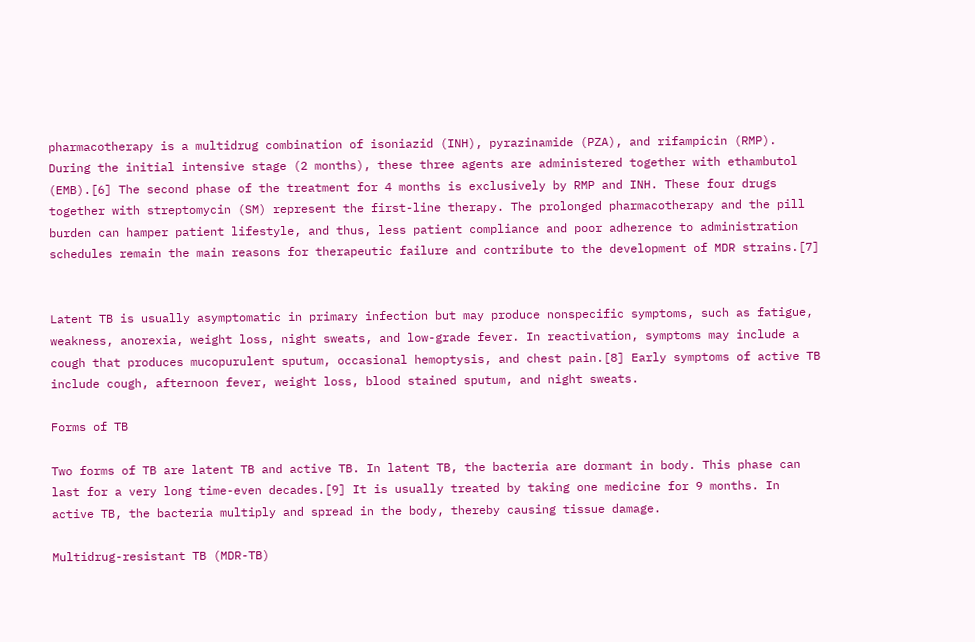pharmacotherapy is a multidrug combination of isoniazid (INH), pyrazinamide (PZA), and rifampicin (RMP). During the initial intensive stage (2 months), these three agents are administered together with ethambutol (EMB).[6] The second phase of the treatment for 4 months is exclusively by RMP and INH. These four drugs together with streptomycin (SM) represent the first-line therapy. The prolonged pharmacotherapy and the pill burden can hamper patient lifestyle, and thus, less patient compliance and poor adherence to administration schedules remain the main reasons for therapeutic failure and contribute to the development of MDR strains.[7]


Latent TB is usually asymptomatic in primary infection but may produce nonspecific symptoms, such as fatigue, weakness, anorexia, weight loss, night sweats, and low-grade fever. In reactivation, symptoms may include a cough that produces mucopurulent sputum, occasional hemoptysis, and chest pain.[8] Early symptoms of active TB include cough, afternoon fever, weight loss, blood stained sputum, and night sweats.

Forms of TB

Two forms of TB are latent TB and active TB. In latent TB, the bacteria are dormant in body. This phase can last for a very long time-even decades.[9] It is usually treated by taking one medicine for 9 months. In active TB, the bacteria multiply and spread in the body, thereby causing tissue damage.

Multidrug-resistant TB (MDR-TB)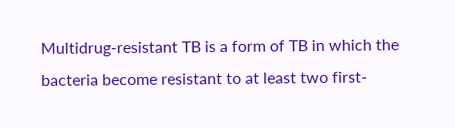Multidrug-resistant TB is a form of TB in which the bacteria become resistant to at least two first-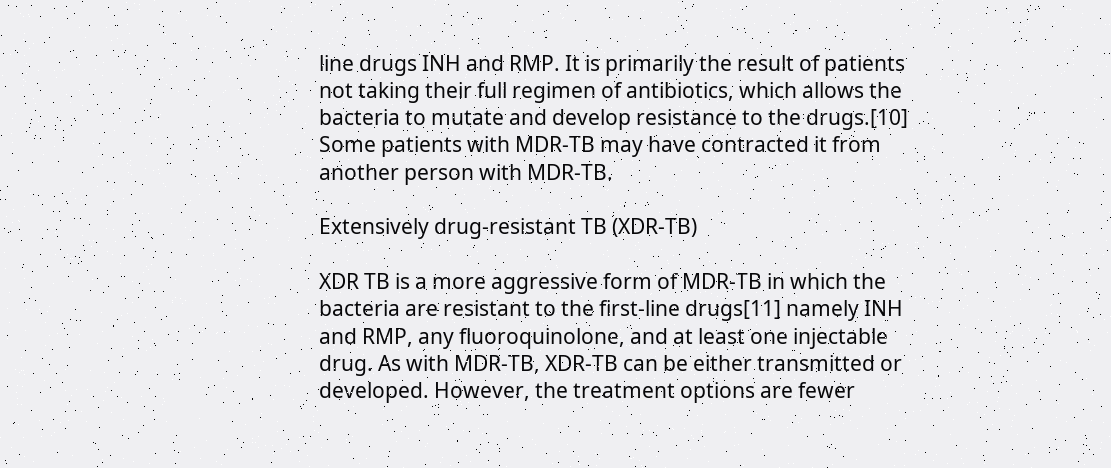line drugs INH and RMP. It is primarily the result of patients not taking their full regimen of antibiotics, which allows the bacteria to mutate and develop resistance to the drugs.[10] Some patients with MDR-TB may have contracted it from another person with MDR-TB.

Extensively drug-resistant TB (XDR-TB)

XDR TB is a more aggressive form of MDR-TB in which the bacteria are resistant to the first-line drugs[11] namely INH and RMP, any fluoroquinolone, and at least one injectable drug. As with MDR-TB, XDR-TB can be either transmitted or developed. However, the treatment options are fewer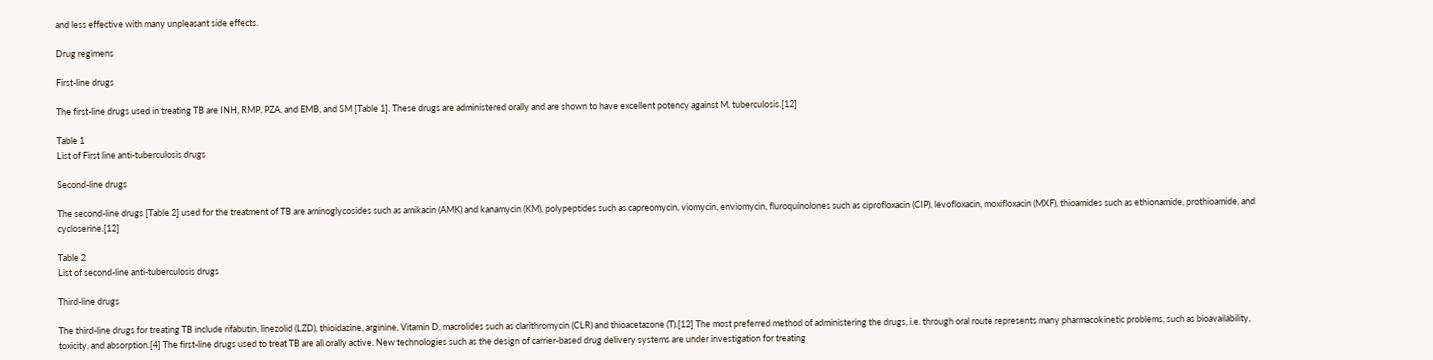and less effective with many unpleasant side effects.

Drug regimens

First-line drugs

The first-line drugs used in treating TB are INH, RMP, PZA, and EMB, and SM [Table 1]. These drugs are administered orally and are shown to have excellent potency against M. tuberculosis.[12]

Table 1
List of First line anti-tuberculosis drugs

Second-line drugs

The second-line drugs [Table 2] used for the treatment of TB are aminoglycosides such as amikacin (AMK) and kanamycin (KM), polypeptides such as capreomycin, viomycin, enviomycin, fluroquinolones such as ciprofloxacin (CIP), levofloxacin, moxifloxacin (MXF), thioamides such as ethionamide, prothioamide, and cycloserine.[12]

Table 2
List of second-line anti-tuberculosis drugs

Third-line drugs

The third-line drugs for treating TB include rifabutin, linezolid (LZD), thioidazine, arginine, Vitamin D, macrolides such as clarithromycin (CLR) and thioacetazone (T).[12] The most preferred method of administering the drugs, i.e. through oral route represents many pharmacokinetic problems, such as bioavailability, toxicity, and absorption.[4] The first-line drugs used to treat TB are all orally active. New technologies such as the design of carrier-based drug delivery systems are under investigation for treating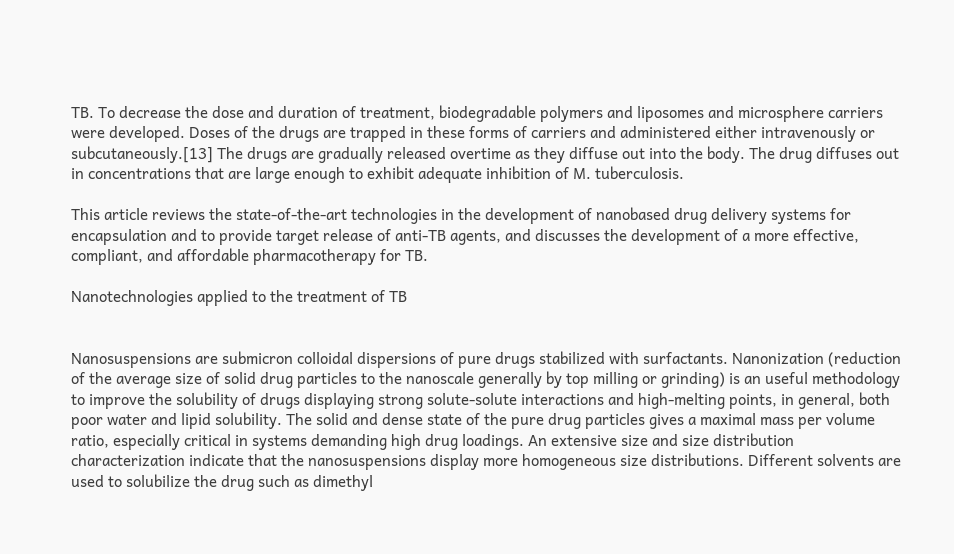TB. To decrease the dose and duration of treatment, biodegradable polymers and liposomes and microsphere carriers were developed. Doses of the drugs are trapped in these forms of carriers and administered either intravenously or subcutaneously.[13] The drugs are gradually released overtime as they diffuse out into the body. The drug diffuses out in concentrations that are large enough to exhibit adequate inhibition of M. tuberculosis.

This article reviews the state-of-the-art technologies in the development of nanobased drug delivery systems for encapsulation and to provide target release of anti-TB agents, and discusses the development of a more effective, compliant, and affordable pharmacotherapy for TB.

Nanotechnologies applied to the treatment of TB


Nanosuspensions are submicron colloidal dispersions of pure drugs stabilized with surfactants. Nanonization (reduction of the average size of solid drug particles to the nanoscale generally by top milling or grinding) is an useful methodology to improve the solubility of drugs displaying strong solute-solute interactions and high-melting points, in general, both poor water and lipid solubility. The solid and dense state of the pure drug particles gives a maximal mass per volume ratio, especially critical in systems demanding high drug loadings. An extensive size and size distribution characterization indicate that the nanosuspensions display more homogeneous size distributions. Different solvents are used to solubilize the drug such as dimethyl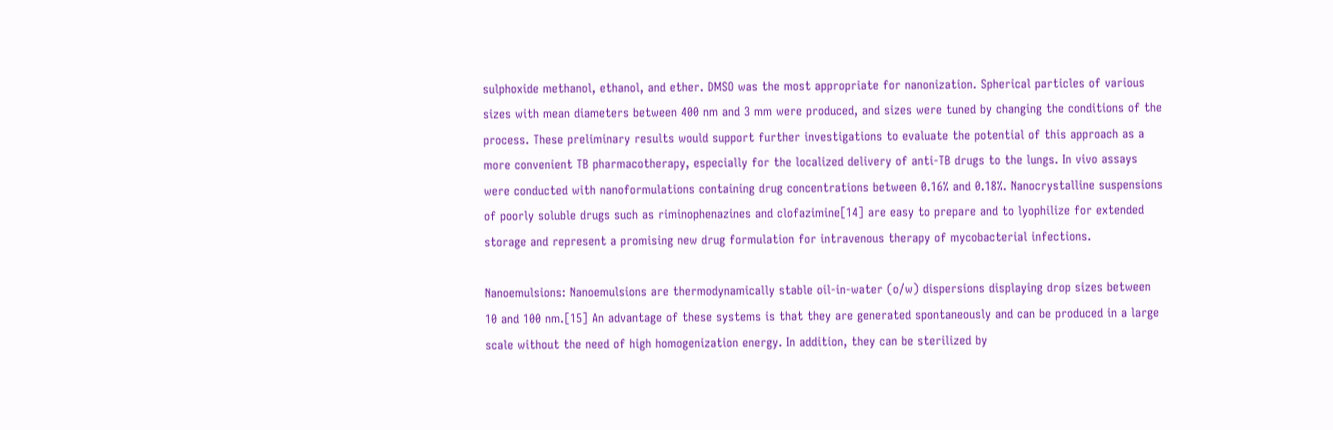sulphoxide methanol, ethanol, and ether. DMSO was the most appropriate for nanonization. Spherical particles of various sizes with mean diameters between 400 nm and 3 mm were produced, and sizes were tuned by changing the conditions of the process. These preliminary results would support further investigations to evaluate the potential of this approach as a more convenient TB pharmacotherapy, especially for the localized delivery of anti-TB drugs to the lungs. In vivo assays were conducted with nanoformulations containing drug concentrations between 0.16% and 0.18%. Nanocrystalline suspensions of poorly soluble drugs such as riminophenazines and clofazimine[14] are easy to prepare and to lyophilize for extended storage and represent a promising new drug formulation for intravenous therapy of mycobacterial infections.

Nanoemulsions: Nanoemulsions are thermodynamically stable oil-in-water (o/w) dispersions displaying drop sizes between 10 and 100 nm.[15] An advantage of these systems is that they are generated spontaneously and can be produced in a large scale without the need of high homogenization energy. In addition, they can be sterilized by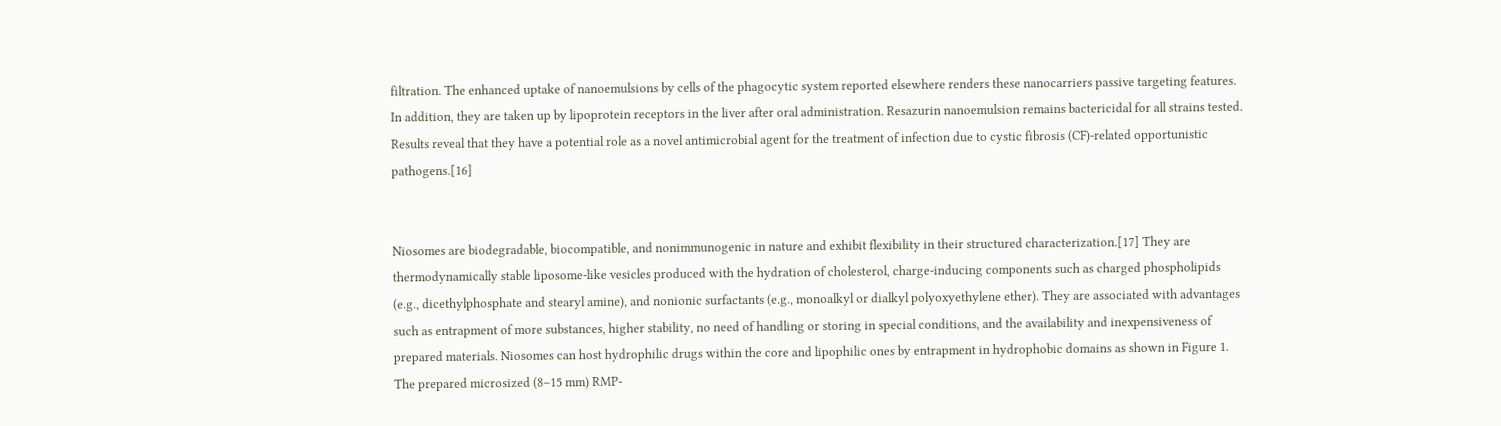filtration. The enhanced uptake of nanoemulsions by cells of the phagocytic system reported elsewhere renders these nanocarriers passive targeting features. In addition, they are taken up by lipoprotein receptors in the liver after oral administration. Resazurin nanoemulsion remains bactericidal for all strains tested. Results reveal that they have a potential role as a novel antimicrobial agent for the treatment of infection due to cystic fibrosis (CF)-related opportunistic pathogens.[16]


Niosomes are biodegradable, biocompatible, and nonimmunogenic in nature and exhibit flexibility in their structured characterization.[17] They are thermodynamically stable liposome-like vesicles produced with the hydration of cholesterol, charge-inducing components such as charged phospholipids (e.g., dicethylphosphate and stearyl amine), and nonionic surfactants (e.g., monoalkyl or dialkyl polyoxyethylene ether). They are associated with advantages such as entrapment of more substances, higher stability, no need of handling or storing in special conditions, and the availability and inexpensiveness of prepared materials. Niosomes can host hydrophilic drugs within the core and lipophilic ones by entrapment in hydrophobic domains as shown in Figure 1. The prepared microsized (8–15 mm) RMP-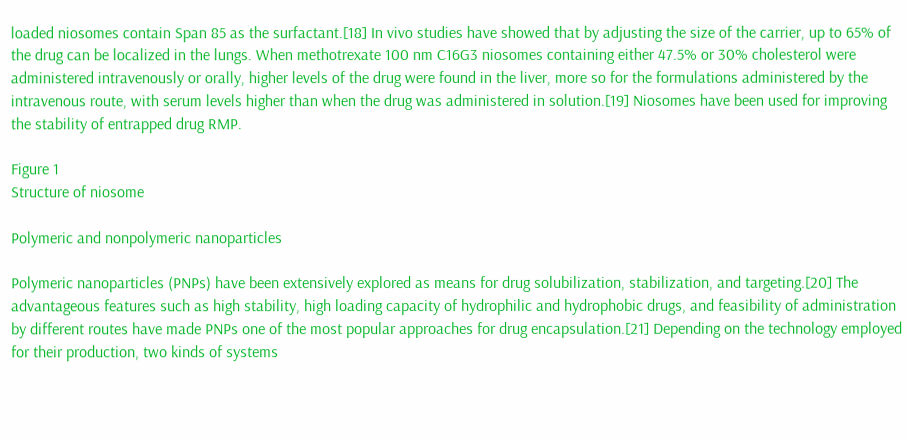loaded niosomes contain Span 85 as the surfactant.[18] In vivo studies have showed that by adjusting the size of the carrier, up to 65% of the drug can be localized in the lungs. When methotrexate 100 nm C16G3 niosomes containing either 47.5% or 30% cholesterol were administered intravenously or orally, higher levels of the drug were found in the liver, more so for the formulations administered by the intravenous route, with serum levels higher than when the drug was administered in solution.[19] Niosomes have been used for improving the stability of entrapped drug RMP.

Figure 1
Structure of niosome

Polymeric and nonpolymeric nanoparticles

Polymeric nanoparticles (PNPs) have been extensively explored as means for drug solubilization, stabilization, and targeting.[20] The advantageous features such as high stability, high loading capacity of hydrophilic and hydrophobic drugs, and feasibility of administration by different routes have made PNPs one of the most popular approaches for drug encapsulation.[21] Depending on the technology employed for their production, two kinds of systems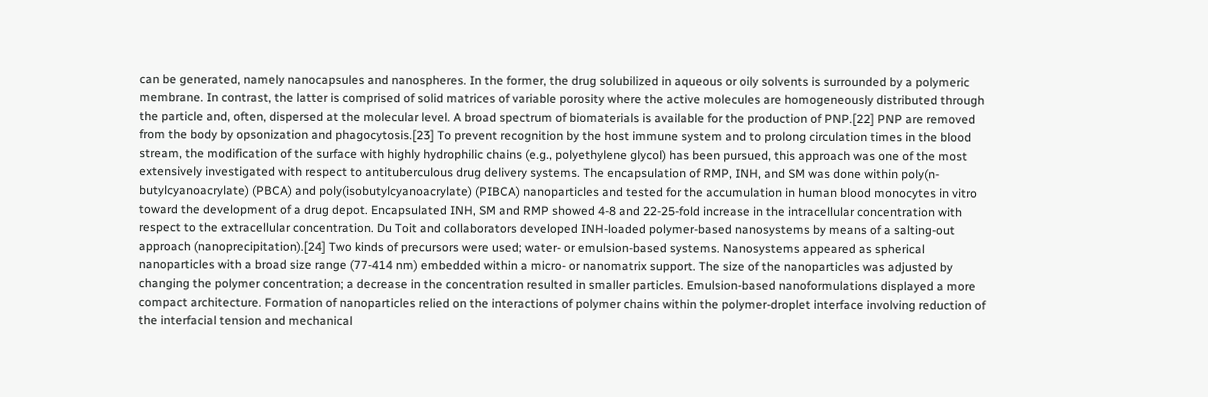can be generated, namely nanocapsules and nanospheres. In the former, the drug solubilized in aqueous or oily solvents is surrounded by a polymeric membrane. In contrast, the latter is comprised of solid matrices of variable porosity where the active molecules are homogeneously distributed through the particle and, often, dispersed at the molecular level. A broad spectrum of biomaterials is available for the production of PNP.[22] PNP are removed from the body by opsonization and phagocytosis.[23] To prevent recognition by the host immune system and to prolong circulation times in the blood stream, the modification of the surface with highly hydrophilic chains (e.g., polyethylene glycol) has been pursued, this approach was one of the most extensively investigated with respect to antituberculous drug delivery systems. The encapsulation of RMP, INH, and SM was done within poly(n-butylcyanoacrylate) (PBCA) and poly(isobutylcyanoacrylate) (PIBCA) nanoparticles and tested for the accumulation in human blood monocytes in vitro toward the development of a drug depot. Encapsulated INH, SM and RMP showed 4-8 and 22-25-fold increase in the intracellular concentration with respect to the extracellular concentration. Du Toit and collaborators developed INH-loaded polymer-based nanosystems by means of a salting-out approach (nanoprecipitation).[24] Two kinds of precursors were used; water- or emulsion-based systems. Nanosystems appeared as spherical nanoparticles with a broad size range (77-414 nm) embedded within a micro- or nanomatrix support. The size of the nanoparticles was adjusted by changing the polymer concentration; a decrease in the concentration resulted in smaller particles. Emulsion-based nanoformulations displayed a more compact architecture. Formation of nanoparticles relied on the interactions of polymer chains within the polymer-droplet interface involving reduction of the interfacial tension and mechanical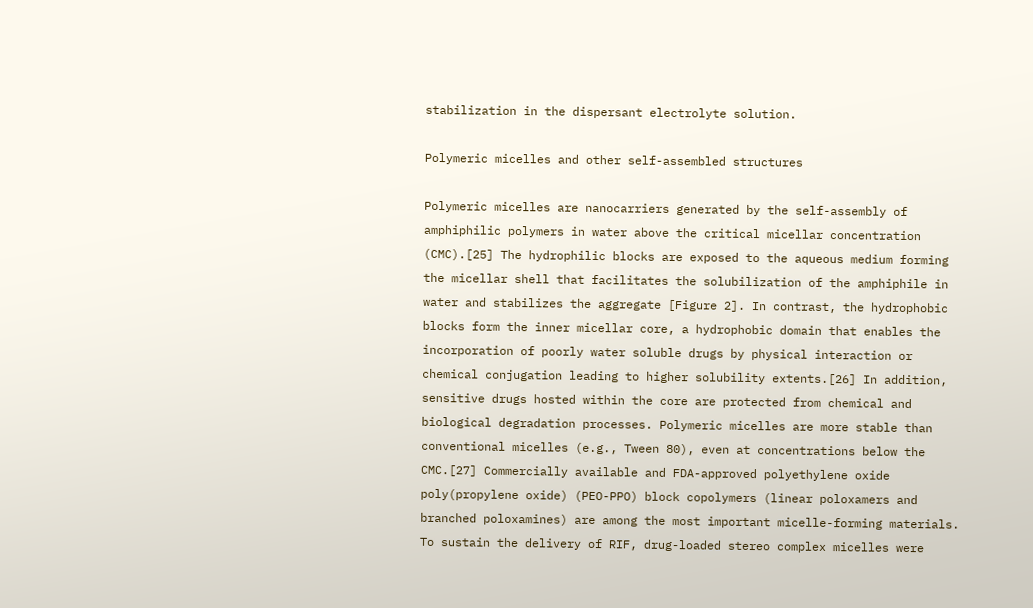stabilization in the dispersant electrolyte solution.

Polymeric micelles and other self-assembled structures

Polymeric micelles are nanocarriers generated by the self-assembly of amphiphilic polymers in water above the critical micellar concentration (CMC).[25] The hydrophilic blocks are exposed to the aqueous medium forming the micellar shell that facilitates the solubilization of the amphiphile in water and stabilizes the aggregate [Figure 2]. In contrast, the hydrophobic blocks form the inner micellar core, a hydrophobic domain that enables the incorporation of poorly water soluble drugs by physical interaction or chemical conjugation leading to higher solubility extents.[26] In addition, sensitive drugs hosted within the core are protected from chemical and biological degradation processes. Polymeric micelles are more stable than conventional micelles (e.g., Tween 80), even at concentrations below the CMC.[27] Commercially available and FDA-approved polyethylene oxide poly(propylene oxide) (PEO-PPO) block copolymers (linear poloxamers and branched poloxamines) are among the most important micelle-forming materials. To sustain the delivery of RIF, drug-loaded stereo complex micelles were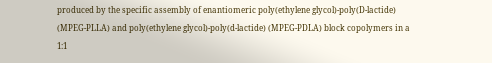produced by the specific assembly of enantiomeric poly(ethylene glycol)-poly(D-lactide) (MPEG-PLLA) and poly(ethylene glycol)-poly(d-lactide) (MPEG-PDLA) block copolymers in a 1:1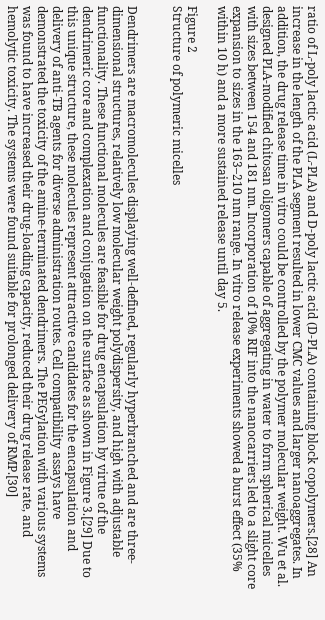ratio of L-poly lactic acid (L-PLA) and D-poly lactic acid (D-PLA) containing block copolymers.[28] An increase in the length of the PLA segment resulted in lower CMC values and larger nanoaggregates. In addition, the drug release time in vitro could be controlled by the polymer molecular weight. Wu et al. designed PLA-modified chitosan oligomers capable of aggregating in water to form spherical micelles with sizes between 154 and 181 nm. Incorporation of 10% RIF into the nanocarriers led to a slight core expansion to sizes in the 163–210 nm range. In vitro release experiments showed a burst effect (35% within 10 h) and a more sustained release until day 5.

Figure 2
Structure of polymeric micelles


Dendrimers are macromolecules displaying well-defined, regularly hyperbranched and are three-dimensional structures, relatively low molecular weight polydispersity, and high with adjustable functionality. These functional molecules are feasible for drug encapsulation by virtue of the dendrimeric core and complexation and conjugation on the surface as shown in Figure 3.[29] Due to this unique structure, these molecules represent attractive candidates for the encapsulation and delivery of anti-TB agents for diverse administration routes. Cell compatibility assays have demonstrated the toxicity of the amine-terminated dendrimers. The PEGylation with various systems was found to have increased their drug-loading capacity, reduced their drug release rate, and hemolytic toxicity. The systems were found suitable for prolonged delivery of RMP.[30]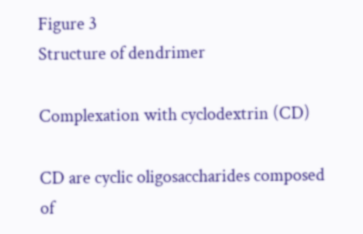Figure 3
Structure of dendrimer

Complexation with cyclodextrin (CD)

CD are cyclic oligosaccharides composed of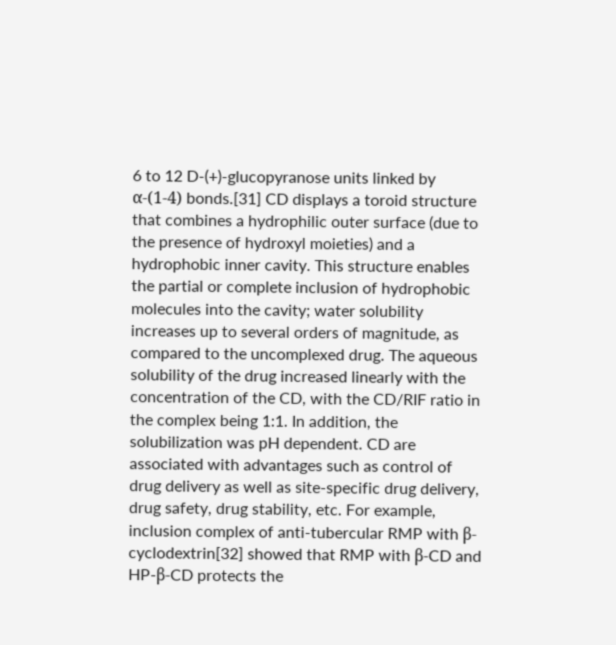6 to 12 D-(+)-glucopyranose units linked by α-(1-4) bonds.[31] CD displays a toroid structure that combines a hydrophilic outer surface (due to the presence of hydroxyl moieties) and a hydrophobic inner cavity. This structure enables the partial or complete inclusion of hydrophobic molecules into the cavity; water solubility increases up to several orders of magnitude, as compared to the uncomplexed drug. The aqueous solubility of the drug increased linearly with the concentration of the CD, with the CD/RIF ratio in the complex being 1:1. In addition, the solubilization was pH dependent. CD are associated with advantages such as control of drug delivery as well as site-specific drug delivery, drug safety, drug stability, etc. For example, inclusion complex of anti-tubercular RMP with β-cyclodextrin[32] showed that RMP with β-CD and HP-β-CD protects the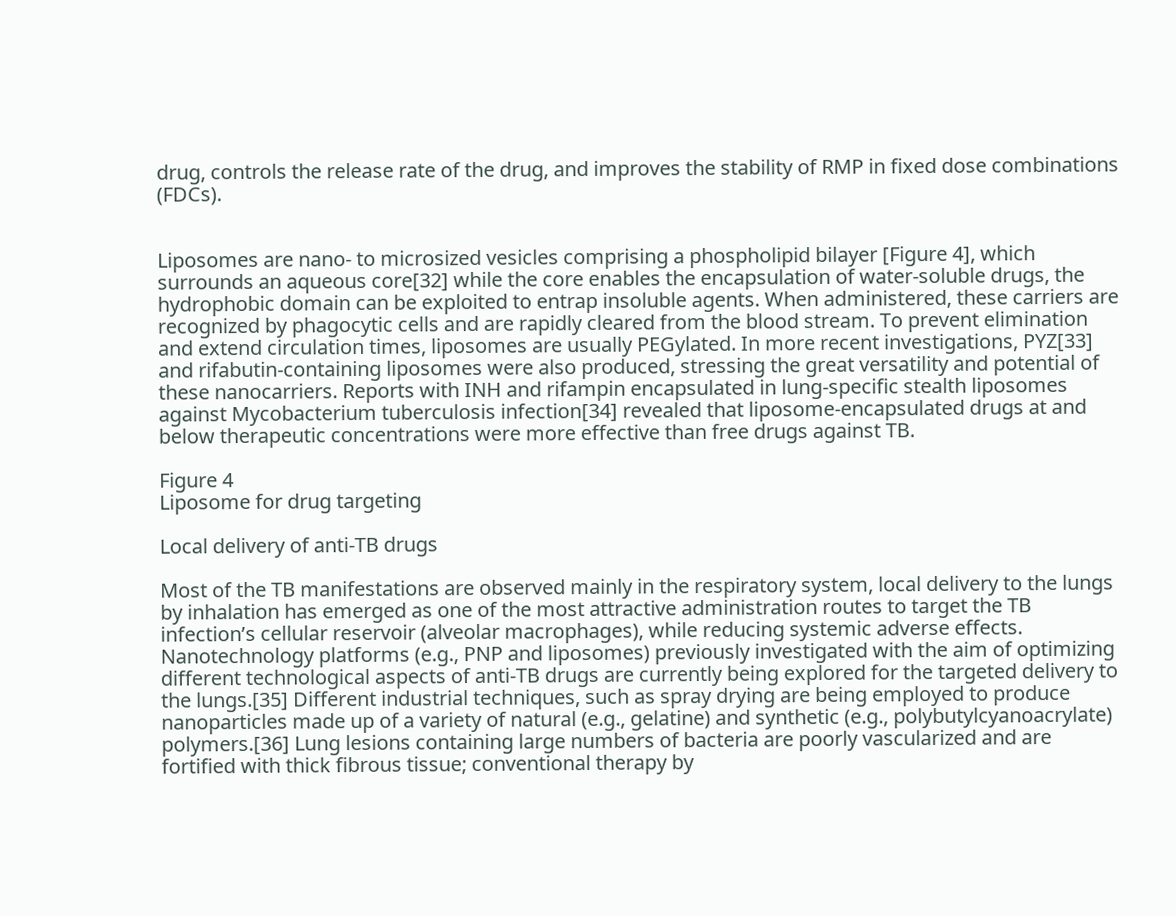drug, controls the release rate of the drug, and improves the stability of RMP in fixed dose combinations (FDCs).


Liposomes are nano- to microsized vesicles comprising a phospholipid bilayer [Figure 4], which surrounds an aqueous core[32] while the core enables the encapsulation of water-soluble drugs, the hydrophobic domain can be exploited to entrap insoluble agents. When administered, these carriers are recognized by phagocytic cells and are rapidly cleared from the blood stream. To prevent elimination and extend circulation times, liposomes are usually PEGylated. In more recent investigations, PYZ[33] and rifabutin-containing liposomes were also produced, stressing the great versatility and potential of these nanocarriers. Reports with INH and rifampin encapsulated in lung-specific stealth liposomes against Mycobacterium tuberculosis infection[34] revealed that liposome-encapsulated drugs at and below therapeutic concentrations were more effective than free drugs against TB.

Figure 4
Liposome for drug targeting

Local delivery of anti-TB drugs

Most of the TB manifestations are observed mainly in the respiratory system, local delivery to the lungs by inhalation has emerged as one of the most attractive administration routes to target the TB infection’s cellular reservoir (alveolar macrophages), while reducing systemic adverse effects. Nanotechnology platforms (e.g., PNP and liposomes) previously investigated with the aim of optimizing different technological aspects of anti-TB drugs are currently being explored for the targeted delivery to the lungs.[35] Different industrial techniques, such as spray drying are being employed to produce nanoparticles made up of a variety of natural (e.g., gelatine) and synthetic (e.g., polybutylcyanoacrylate) polymers.[36] Lung lesions containing large numbers of bacteria are poorly vascularized and are fortified with thick fibrous tissue; conventional therapy by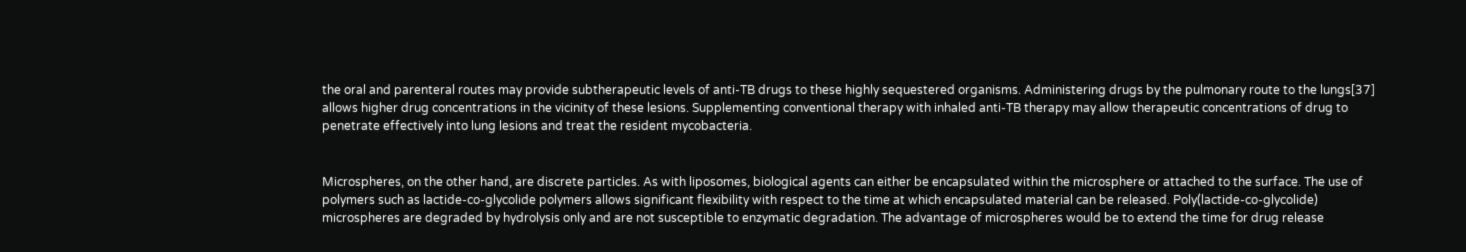the oral and parenteral routes may provide subtherapeutic levels of anti-TB drugs to these highly sequestered organisms. Administering drugs by the pulmonary route to the lungs[37] allows higher drug concentrations in the vicinity of these lesions. Supplementing conventional therapy with inhaled anti-TB therapy may allow therapeutic concentrations of drug to penetrate effectively into lung lesions and treat the resident mycobacteria.


Microspheres, on the other hand, are discrete particles. As with liposomes, biological agents can either be encapsulated within the microsphere or attached to the surface. The use of polymers such as lactide-co-glycolide polymers allows significant flexibility with respect to the time at which encapsulated material can be released. Poly(lactide-co-glycolide) microspheres are degraded by hydrolysis only and are not susceptible to enzymatic degradation. The advantage of microspheres would be to extend the time for drug release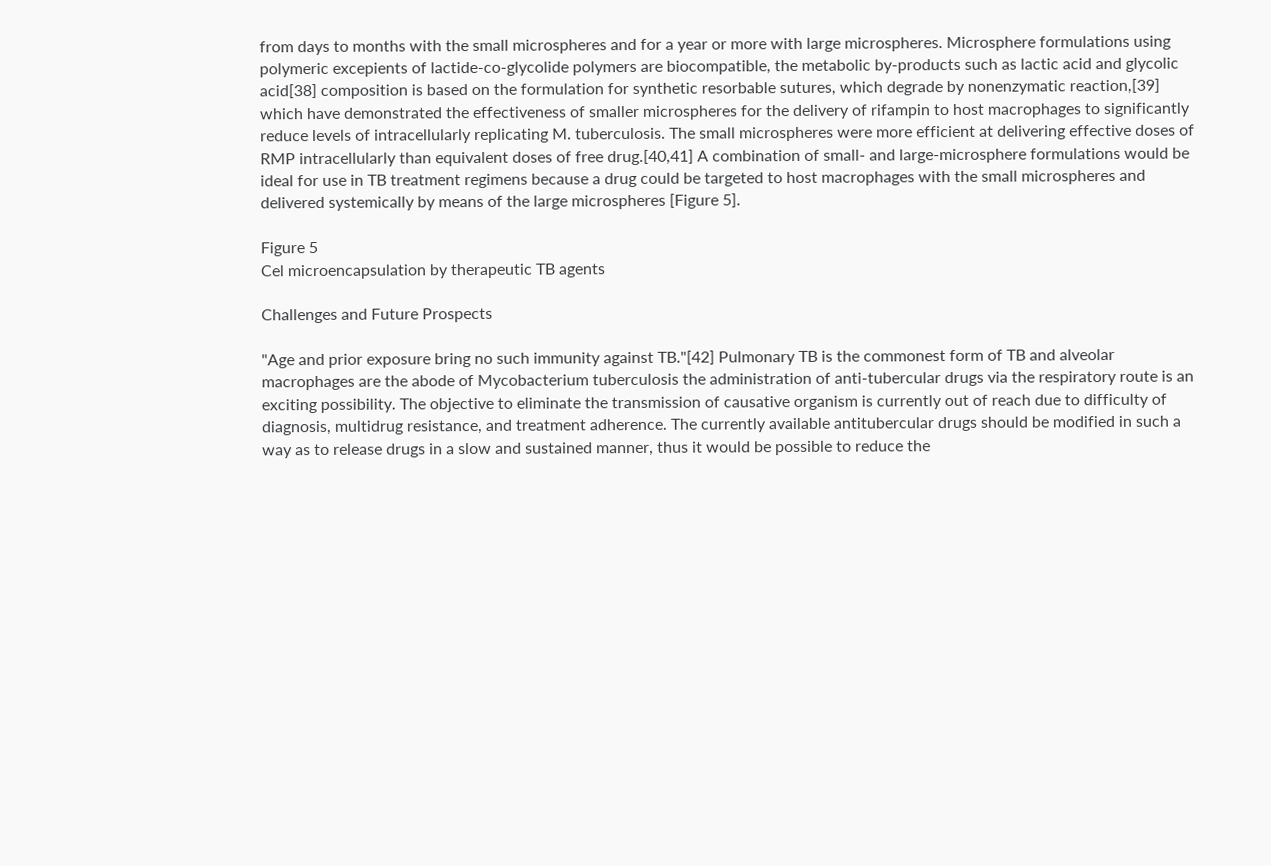from days to months with the small microspheres and for a year or more with large microspheres. Microsphere formulations using polymeric excepients of lactide-co-glycolide polymers are biocompatible, the metabolic by-products such as lactic acid and glycolic acid[38] composition is based on the formulation for synthetic resorbable sutures, which degrade by nonenzymatic reaction,[39] which have demonstrated the effectiveness of smaller microspheres for the delivery of rifampin to host macrophages to significantly reduce levels of intracellularly replicating M. tuberculosis. The small microspheres were more efficient at delivering effective doses of RMP intracellularly than equivalent doses of free drug.[40,41] A combination of small- and large-microsphere formulations would be ideal for use in TB treatment regimens because a drug could be targeted to host macrophages with the small microspheres and delivered systemically by means of the large microspheres [Figure 5].

Figure 5
Cel microencapsulation by therapeutic TB agents

Challenges and Future Prospects

"Age and prior exposure bring no such immunity against TB."[42] Pulmonary TB is the commonest form of TB and alveolar macrophages are the abode of Mycobacterium tuberculosis the administration of anti-tubercular drugs via the respiratory route is an exciting possibility. The objective to eliminate the transmission of causative organism is currently out of reach due to difficulty of diagnosis, multidrug resistance, and treatment adherence. The currently available antitubercular drugs should be modified in such a way as to release drugs in a slow and sustained manner, thus it would be possible to reduce the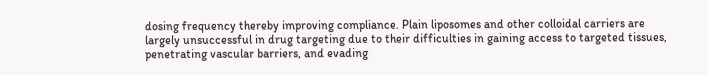dosing frequency thereby improving compliance. Plain liposomes and other colloidal carriers are largely unsuccessful in drug targeting due to their difficulties in gaining access to targeted tissues, penetrating vascular barriers, and evading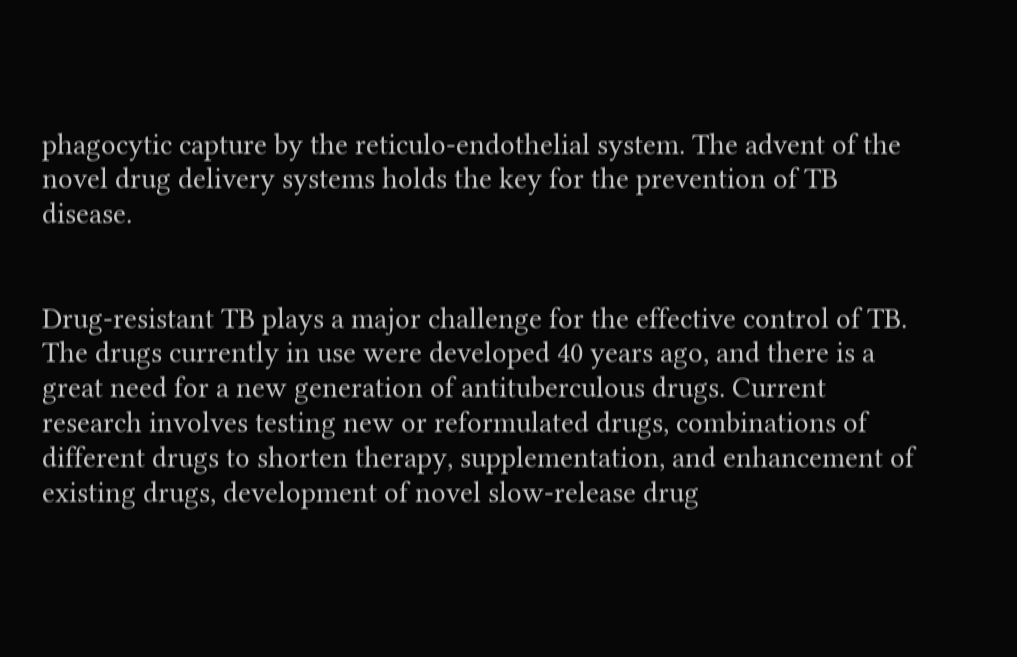phagocytic capture by the reticulo-endothelial system. The advent of the novel drug delivery systems holds the key for the prevention of TB disease.


Drug-resistant TB plays a major challenge for the effective control of TB. The drugs currently in use were developed 40 years ago, and there is a great need for a new generation of antituberculous drugs. Current research involves testing new or reformulated drugs, combinations of different drugs to shorten therapy, supplementation, and enhancement of existing drugs, development of novel slow-release drug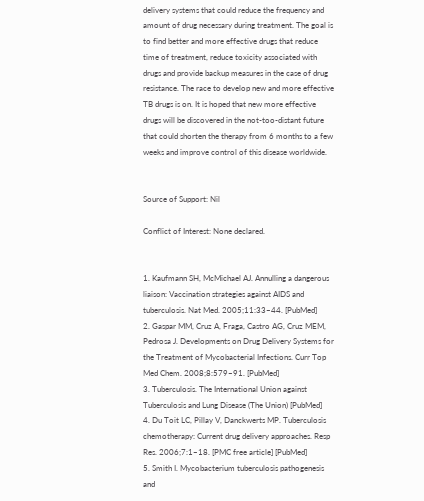delivery systems that could reduce the frequency and amount of drug necessary during treatment. The goal is to find better and more effective drugs that reduce time of treatment, reduce toxicity associated with drugs and provide backup measures in the case of drug resistance. The race to develop new and more effective TB drugs is on. It is hoped that new more effective drugs will be discovered in the not-too-distant future that could shorten the therapy from 6 months to a few weeks and improve control of this disease worldwide.


Source of Support: Nil

Conflict of Interest: None declared.


1. Kaufmann SH, McMichael AJ. Annulling a dangerous liaison: Vaccination strategies against AIDS and tuberculosis. Nat Med. 2005;11:33–44. [PubMed]
2. Gaspar MM, Cruz A, Fraga, Castro AG, Cruz MEM, Pedrosa J. Developments on Drug Delivery Systems for the Treatment of Mycobacterial Infections. Curr Top Med Chem. 2008;8:579–91. [PubMed]
3. Tuberculosis. The International Union against Tuberculosis and Lung Disease (The Union) [PubMed]
4. Du Toit LC, Pillay V, Danckwerts MP. Tuberculosis chemotherapy: Current drug delivery approaches. Resp Res. 2006;7:1–18. [PMC free article] [PubMed]
5. Smith I. Mycobacterium tuberculosis pathogenesis and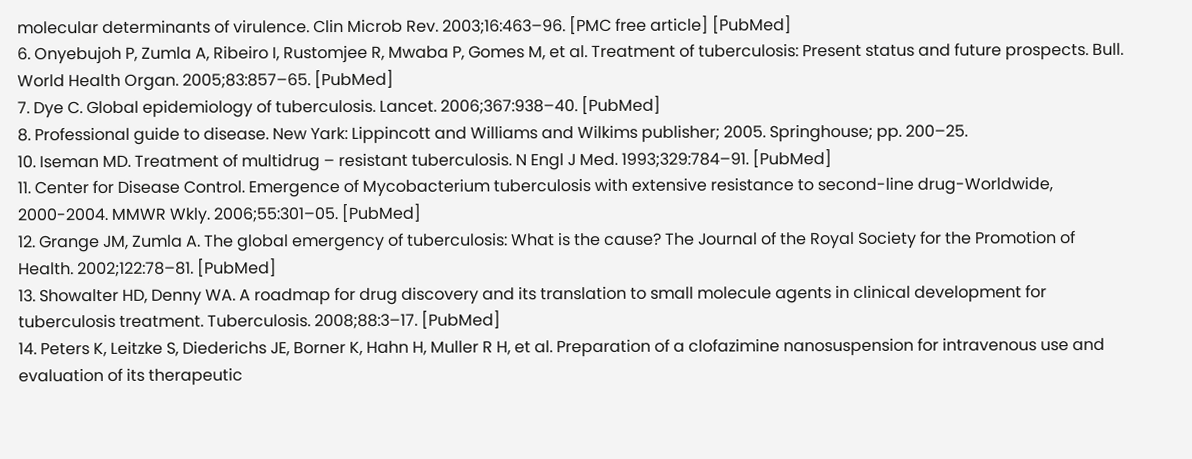molecular determinants of virulence. Clin Microb Rev. 2003;16:463–96. [PMC free article] [PubMed]
6. Onyebujoh P, Zumla A, Ribeiro I, Rustomjee R, Mwaba P, Gomes M, et al. Treatment of tuberculosis: Present status and future prospects. Bull. World Health Organ. 2005;83:857–65. [PubMed]
7. Dye C. Global epidemiology of tuberculosis. Lancet. 2006;367:938–40. [PubMed]
8. Professional guide to disease. New Yark: Lippincott and Williams and Wilkims publisher; 2005. Springhouse; pp. 200–25.
10. Iseman MD. Treatment of multidrug – resistant tuberculosis. N Engl J Med. 1993;329:784–91. [PubMed]
11. Center for Disease Control. Emergence of Mycobacterium tuberculosis with extensive resistance to second-line drug-Worldwide, 2000-2004. MMWR Wkly. 2006;55:301–05. [PubMed]
12. Grange JM, Zumla A. The global emergency of tuberculosis: What is the cause? The Journal of the Royal Society for the Promotion of Health. 2002;122:78–81. [PubMed]
13. Showalter HD, Denny WA. A roadmap for drug discovery and its translation to small molecule agents in clinical development for tuberculosis treatment. Tuberculosis. 2008;88:3–17. [PubMed]
14. Peters K, Leitzke S, Diederichs JE, Borner K, Hahn H, Muller R H, et al. Preparation of a clofazimine nanosuspension for intravenous use and evaluation of its therapeutic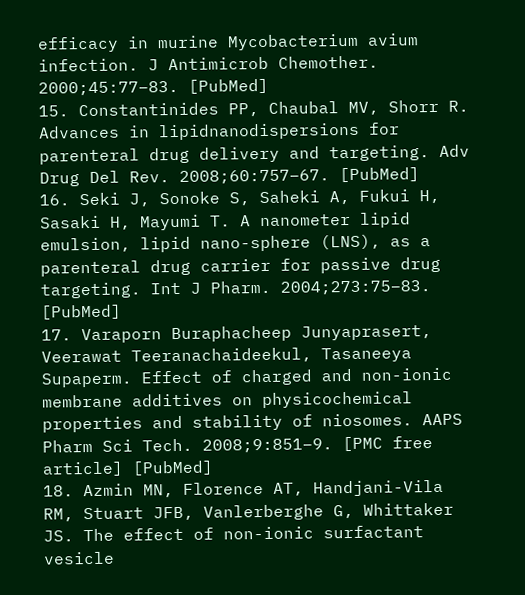efficacy in murine Mycobacterium avium infection. J Antimicrob Chemother. 2000;45:77–83. [PubMed]
15. Constantinides PP, Chaubal MV, Shorr R. Advances in lipidnanodispersions for parenteral drug delivery and targeting. Adv Drug Del Rev. 2008;60:757–67. [PubMed]
16. Seki J, Sonoke S, Saheki A, Fukui H, Sasaki H, Mayumi T. A nanometer lipid emulsion, lipid nano-sphere (LNS), as a parenteral drug carrier for passive drug targeting. Int J Pharm. 2004;273:75–83. [PubMed]
17. Varaporn Buraphacheep Junyaprasert, Veerawat Teeranachaideekul, Tasaneeya Supaperm. Effect of charged and non-ionic membrane additives on physicochemical properties and stability of niosomes. AAPS Pharm Sci Tech. 2008;9:851–9. [PMC free article] [PubMed]
18. Azmin MN, Florence AT, Handjani-Vila RM, Stuart JFB, Vanlerberghe G, Whittaker JS. The effect of non-ionic surfactant vesicle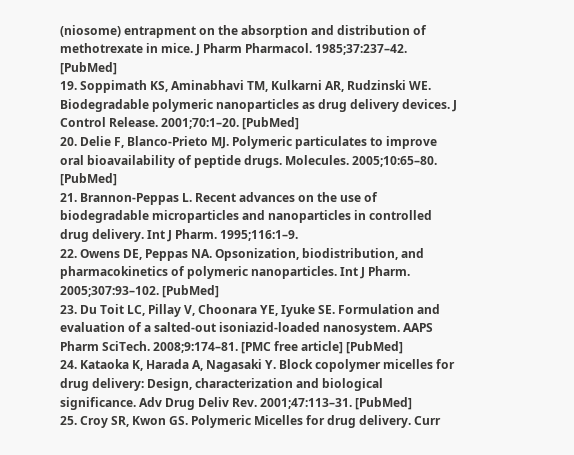(niosome) entrapment on the absorption and distribution of methotrexate in mice. J Pharm Pharmacol. 1985;37:237–42. [PubMed]
19. Soppimath KS, Aminabhavi TM, Kulkarni AR, Rudzinski WE. Biodegradable polymeric nanoparticles as drug delivery devices. J Control Release. 2001;70:1–20. [PubMed]
20. Delie F, Blanco-Prieto MJ. Polymeric particulates to improve oral bioavailability of peptide drugs. Molecules. 2005;10:65–80. [PubMed]
21. Brannon-Peppas L. Recent advances on the use of biodegradable microparticles and nanoparticles in controlled drug delivery. Int J Pharm. 1995;116:1–9.
22. Owens DE, Peppas NA. Opsonization, biodistribution, and pharmacokinetics of polymeric nanoparticles. Int J Pharm. 2005;307:93–102. [PubMed]
23. Du Toit LC, Pillay V, Choonara YE, Iyuke SE. Formulation and evaluation of a salted-out isoniazid-loaded nanosystem. AAPS Pharm SciTech. 2008;9:174–81. [PMC free article] [PubMed]
24. Kataoka K, Harada A, Nagasaki Y. Block copolymer micelles for drug delivery: Design, characterization and biological significance. Adv Drug Deliv Rev. 2001;47:113–31. [PubMed]
25. Croy SR, Kwon GS. Polymeric Micelles for drug delivery. Curr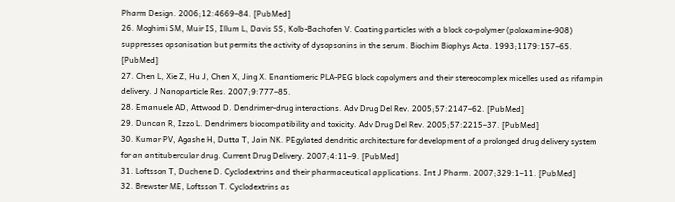Pharm Design. 2006;12:4669–84. [PubMed]
26. Moghimi SM, Muir IS, Illum L, Davis SS, Kolb-Bachofen V. Coating particles with a block co-polymer (poloxamine-908) suppresses opsonisation but permits the activity of dysopsonins in the serum. Biochim Biophys Acta. 1993;1179:157–65. [PubMed]
27. Chen L, Xie Z, Hu J, Chen X, Jing X. Enantiomeric PLA-PEG block copolymers and their stereocomplex micelles used as rifampin delivery. J Nanoparticle Res. 2007;9:777–85.
28. Emanuele AD, Attwood D. Dendrimer-drug interactions. Adv Drug Del Rev. 2005;57:2147–62. [PubMed]
29. Duncan R, Izzo L. Dendrimers biocompatibility and toxicity. Adv Drug Del Rev. 2005;57:2215–37. [PubMed]
30. Kumar PV, Agashe H, Dutta T, Jain NK. PEgylated dendritic architecture for development of a prolonged drug delivery system for an antitubercular drug. Current Drug Delivery. 2007;4:11–9. [PubMed]
31. Loftsson T, Duchene D. Cyclodextrins and their pharmaceutical applications. Int J Pharm. 2007;329:1–11. [PubMed]
32. Brewster ME, Loftsson T. Cyclodextrins as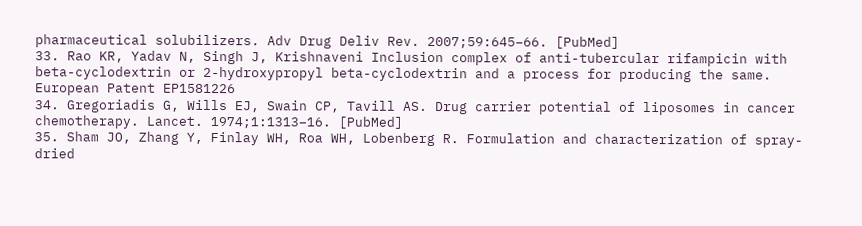pharmaceutical solubilizers. Adv Drug Deliv Rev. 2007;59:645–66. [PubMed]
33. Rao KR, Yadav N, Singh J, Krishnaveni Inclusion complex of anti-tubercular rifampicin with beta-cyclodextrin or 2-hydroxypropyl beta-cyclodextrin and a process for producing the same. European Patent EP1581226
34. Gregoriadis G, Wills EJ, Swain CP, Tavill AS. Drug carrier potential of liposomes in cancer chemotherapy. Lancet. 1974;1:1313–16. [PubMed]
35. Sham JO, Zhang Y, Finlay WH, Roa WH, Lobenberg R. Formulation and characterization of spray-dried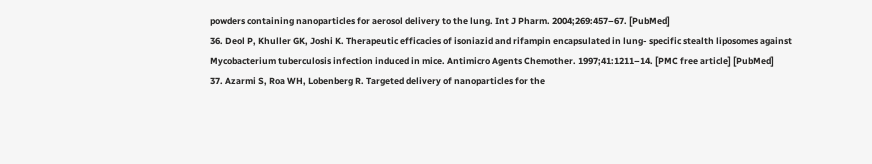powders containing nanoparticles for aerosol delivery to the lung. Int J Pharm. 2004;269:457–67. [PubMed]
36. Deol P, Khuller GK, Joshi K. Therapeutic efficacies of isoniazid and rifampin encapsulated in lung- specific stealth liposomes against Mycobacterium tuberculosis infection induced in mice. Antimicro Agents Chemother. 1997;41:1211–14. [PMC free article] [PubMed]
37. Azarmi S, Roa WH, Lobenberg R. Targeted delivery of nanoparticles for the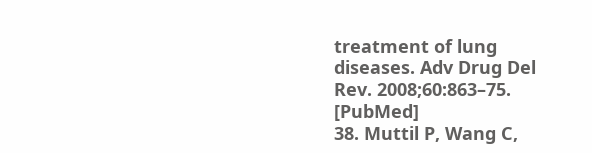treatment of lung diseases. Adv Drug Del Rev. 2008;60:863–75. [PubMed]
38. Muttil P, Wang C,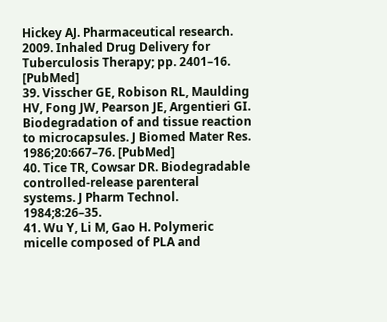Hickey AJ. Pharmaceutical research. 2009. Inhaled Drug Delivery for Tuberculosis Therapy; pp. 2401–16. [PubMed]
39. Visscher GE, Robison RL, Maulding HV, Fong JW, Pearson JE, Argentieri GI. Biodegradation of and tissue reaction to microcapsules. J Biomed Mater Res. 1986;20:667–76. [PubMed]
40. Tice TR, Cowsar DR. Biodegradable controlled-release parenteral systems. J Pharm Technol. 1984;8:26–35.
41. Wu Y, Li M, Gao H. Polymeric micelle composed of PLA and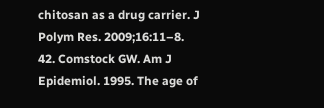chitosan as a drug carrier. J Polym Res. 2009;16:11–8.
42. Comstock GW. Am J Epidemiol. 1995. The age of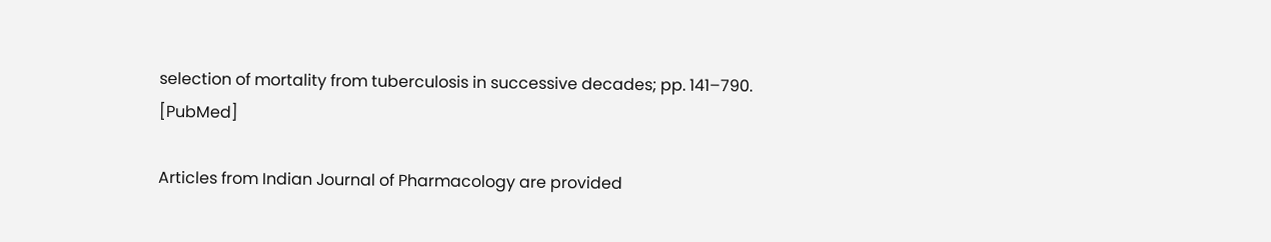selection of mortality from tuberculosis in successive decades; pp. 141–790. [PubMed]

Articles from Indian Journal of Pharmacology are provided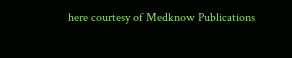here courtesy of Medknow Publications